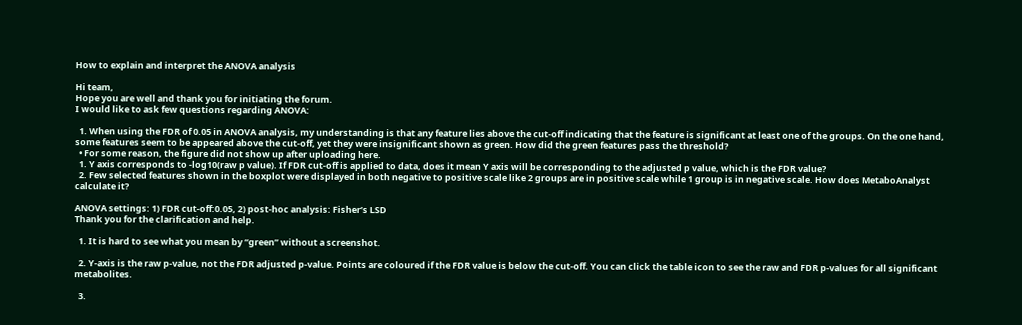How to explain and interpret the ANOVA analysis

Hi team,
Hope you are well and thank you for initiating the forum.
I would like to ask few questions regarding ANOVA:

  1. When using the FDR of 0.05 in ANOVA analysis, my understanding is that any feature lies above the cut-off indicating that the feature is significant at least one of the groups. On the one hand, some features seem to be appeared above the cut-off, yet they were insignificant shown as green. How did the green features pass the threshold?
  • For some reason, the figure did not show up after uploading here.
  1. Y axis corresponds to -log10(raw p value). If FDR cut-off is applied to data, does it mean Y axis will be corresponding to the adjusted p value, which is the FDR value?
  2. Few selected features shown in the boxplot were displayed in both negative to positive scale like 2 groups are in positive scale while 1 group is in negative scale. How does MetaboAnalyst calculate it?

ANOVA settings: 1) FDR cut-off:0.05, 2) post-hoc analysis: Fisher’s LSD
Thank you for the clarification and help.

  1. It is hard to see what you mean by “green” without a screenshot.

  2. Y-axis is the raw p-value, not the FDR adjusted p-value. Points are coloured if the FDR value is below the cut-off. You can click the table icon to see the raw and FDR p-values for all significant metabolites.

  3.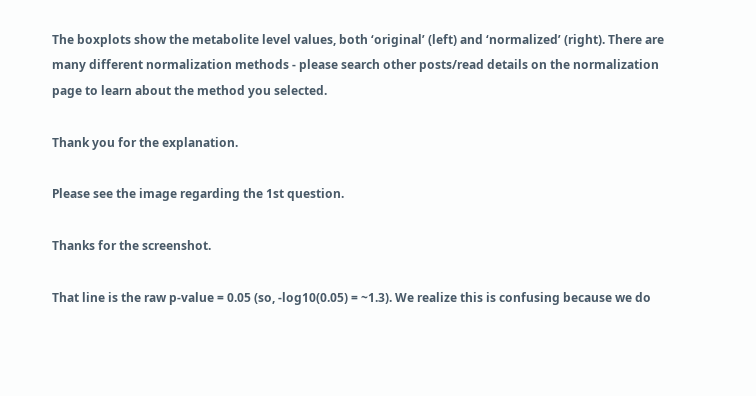The boxplots show the metabolite level values, both ‘original’ (left) and ‘normalized’ (right). There are many different normalization methods - please search other posts/read details on the normalization page to learn about the method you selected.

Thank you for the explanation.

Please see the image regarding the 1st question.

Thanks for the screenshot.

That line is the raw p-value = 0.05 (so, -log10(0.05) = ~1.3). We realize this is confusing because we do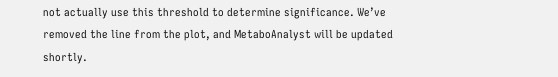not actually use this threshold to determine significance. We’ve removed the line from the plot, and MetaboAnalyst will be updated shortly.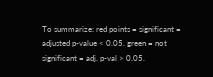To summarize: red points = significant = adjusted p-value < 0.05. green = not significant = adj. p-val > 0.05.